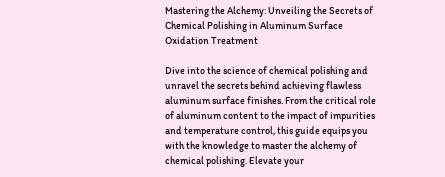Mastering the Alchemy: Unveiling the Secrets of Chemical Polishing in Aluminum Surface Oxidation Treatment

Dive into the science of chemical polishing and unravel the secrets behind achieving flawless aluminum surface finishes. From the critical role of aluminum content to the impact of impurities and temperature control, this guide equips you with the knowledge to master the alchemy of chemical polishing. Elevate your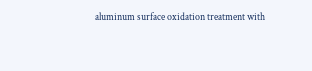aluminum surface oxidation treatment with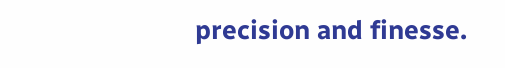precision and finesse.